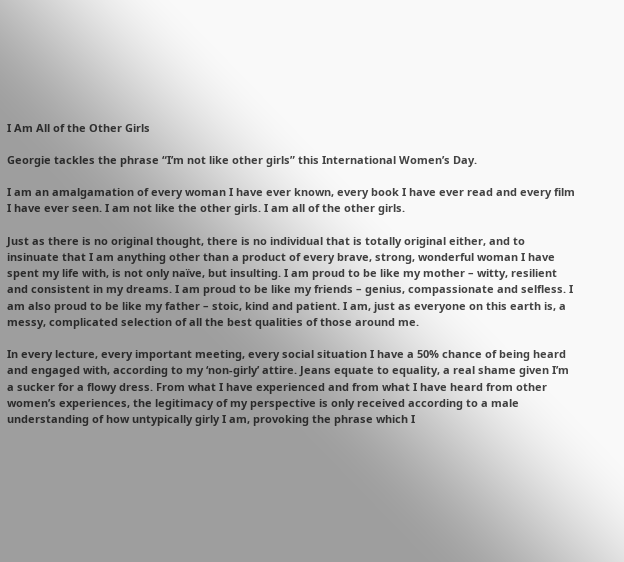I Am All of the Other Girls

Georgie tackles the phrase “I’m not like other girls” this International Women’s Day.

I am an amalgamation of every woman I have ever known, every book I have ever read and every film I have ever seen. I am not like the other girls. I am all of the other girls.

Just as there is no original thought, there is no individual that is totally original either, and to insinuate that I am anything other than a product of every brave, strong, wonderful woman I have spent my life with, is not only naïve, but insulting. I am proud to be like my mother – witty, resilient and consistent in my dreams. I am proud to be like my friends – genius, compassionate and selfless. I am also proud to be like my father – stoic, kind and patient. I am, just as everyone on this earth is, a messy, complicated selection of all the best qualities of those around me.

In every lecture, every important meeting, every social situation I have a 50% chance of being heard and engaged with, according to my ‘non-girly’ attire. Jeans equate to equality, a real shame given I’m a sucker for a flowy dress. From what I have experienced and from what I have heard from other women’s experiences, the legitimacy of my perspective is only received according to a male understanding of how untypically girly I am, provoking the phrase which I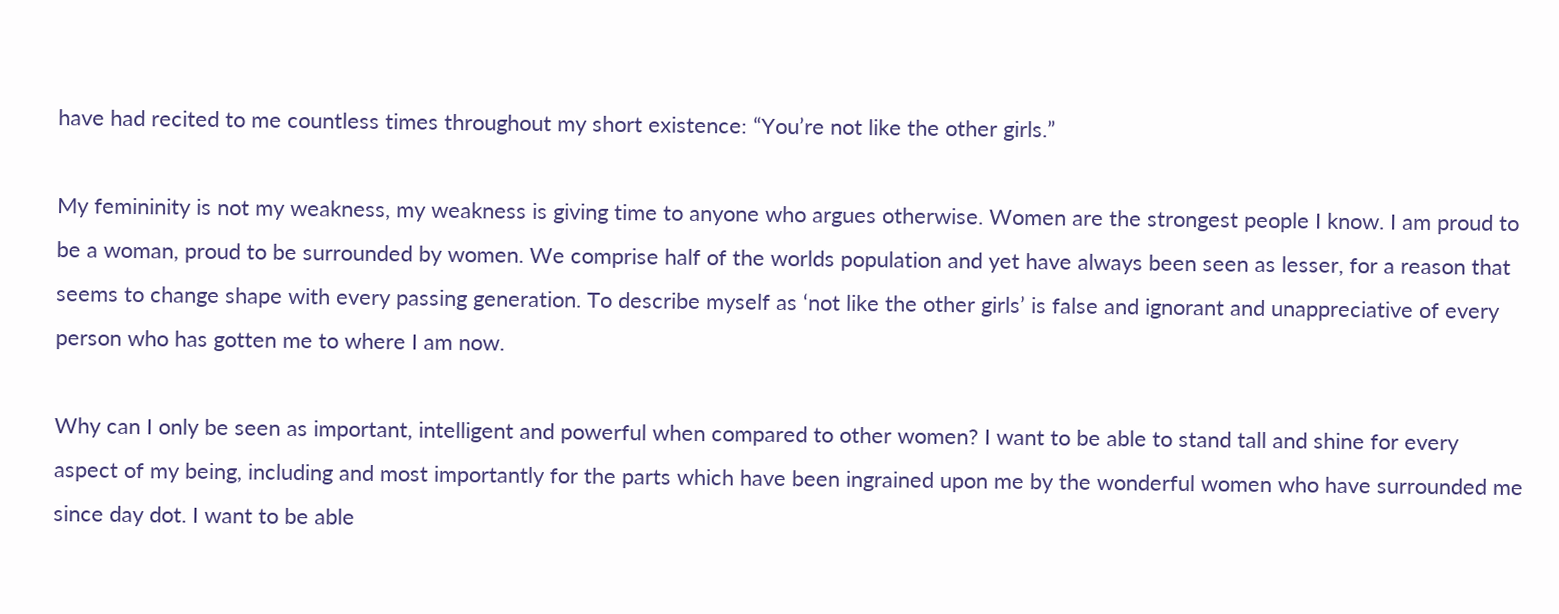have had recited to me countless times throughout my short existence: “You’re not like the other girls.”

My femininity is not my weakness, my weakness is giving time to anyone who argues otherwise. Women are the strongest people I know. I am proud to be a woman, proud to be surrounded by women. We comprise half of the worlds population and yet have always been seen as lesser, for a reason that seems to change shape with every passing generation. To describe myself as ‘not like the other girls’ is false and ignorant and unappreciative of every person who has gotten me to where I am now.

Why can I only be seen as important, intelligent and powerful when compared to other women? I want to be able to stand tall and shine for every aspect of my being, including and most importantly for the parts which have been ingrained upon me by the wonderful women who have surrounded me since day dot. I want to be able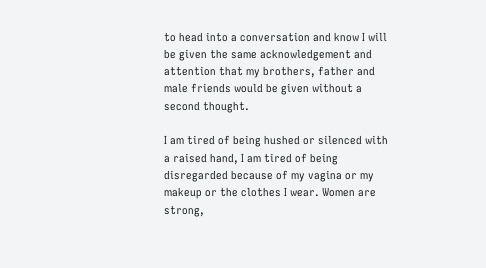to head into a conversation and know I will be given the same acknowledgement and attention that my brothers, father and male friends would be given without a second thought.

I am tired of being hushed or silenced with a raised hand, I am tired of being disregarded because of my vagina or my makeup or the clothes I wear. Women are strong,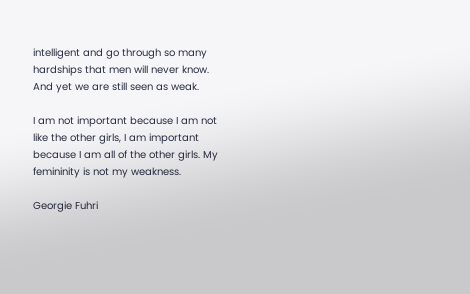intelligent and go through so many hardships that men will never know. And yet we are still seen as weak.

I am not important because I am not like the other girls, I am important because I am all of the other girls. My femininity is not my weakness.

Georgie Fuhri